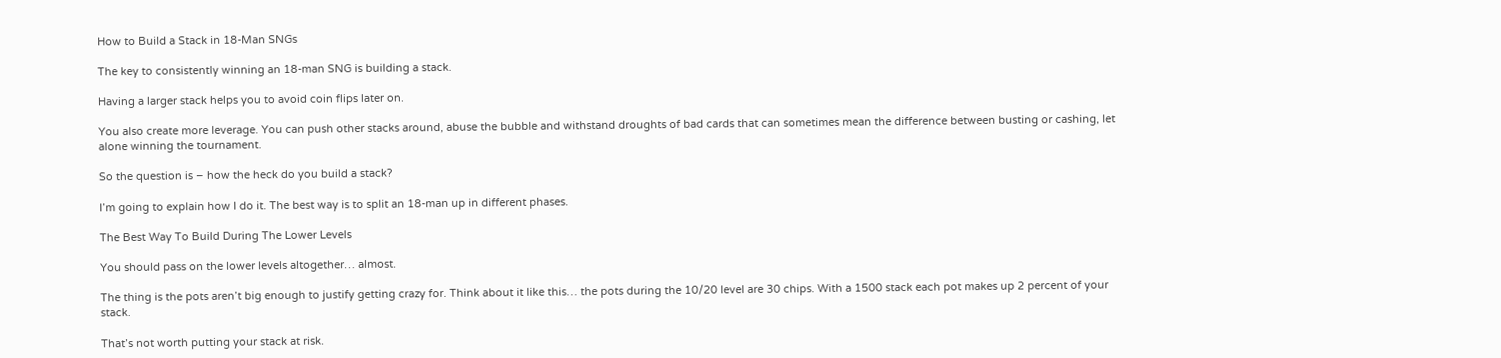How to Build a Stack in 18-Man SNGs

The key to consistently winning an 18-man SNG is building a stack.

Having a larger stack helps you to avoid coin flips later on.

You also create more leverage. You can push other stacks around, abuse the bubble and withstand droughts of bad cards that can sometimes mean the difference between busting or cashing, let alone winning the tournament.

So the question is – how the heck do you build a stack?

I’m going to explain how I do it. The best way is to split an 18-man up in different phases.

The Best Way To Build During The Lower Levels

You should pass on the lower levels altogether… almost.

The thing is the pots aren’t big enough to justify getting crazy for. Think about it like this… the pots during the 10/20 level are 30 chips. With a 1500 stack each pot makes up 2 percent of your stack.

That’s not worth putting your stack at risk.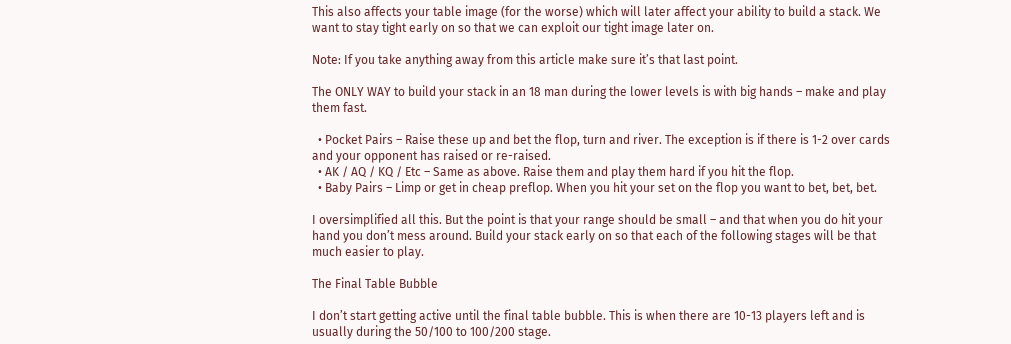This also affects your table image (for the worse) which will later affect your ability to build a stack. We want to stay tight early on so that we can exploit our tight image later on.

Note: If you take anything away from this article make sure it’s that last point.

The ONLY WAY to build your stack in an 18 man during the lower levels is with big hands – make and play them fast.

  • Pocket Pairs – Raise these up and bet the flop, turn and river. The exception is if there is 1-2 over cards and your opponent has raised or re-raised.
  • AK / AQ / KQ / Etc – Same as above. Raise them and play them hard if you hit the flop.
  • Baby Pairs – Limp or get in cheap preflop. When you hit your set on the flop you want to bet, bet, bet.

I oversimplified all this. But the point is that your range should be small – and that when you do hit your hand you don’t mess around. Build your stack early on so that each of the following stages will be that much easier to play.

The Final Table Bubble

I don’t start getting active until the final table bubble. This is when there are 10-13 players left and is usually during the 50/100 to 100/200 stage.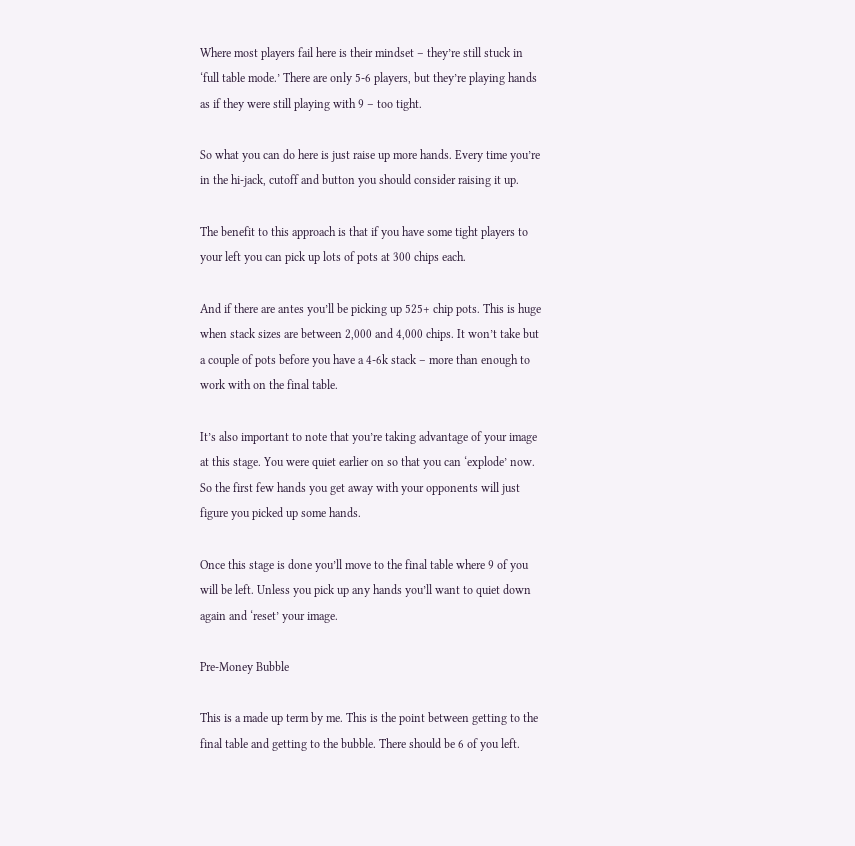Where most players fail here is their mindset – they’re still stuck in ‘full table mode.’ There are only 5-6 players, but they’re playing hands as if they were still playing with 9 – too tight.

So what you can do here is just raise up more hands. Every time you’re in the hi-jack, cutoff and button you should consider raising it up.

The benefit to this approach is that if you have some tight players to your left you can pick up lots of pots at 300 chips each.

And if there are antes you’ll be picking up 525+ chip pots. This is huge when stack sizes are between 2,000 and 4,000 chips. It won’t take but a couple of pots before you have a 4-6k stack – more than enough to work with on the final table.

It’s also important to note that you’re taking advantage of your image at this stage. You were quiet earlier on so that you can ‘explode’ now. So the first few hands you get away with your opponents will just figure you picked up some hands.

Once this stage is done you’ll move to the final table where 9 of you will be left. Unless you pick up any hands you’ll want to quiet down again and ‘reset’ your image.

Pre-Money Bubble

This is a made up term by me. This is the point between getting to the final table and getting to the bubble. There should be 6 of you left.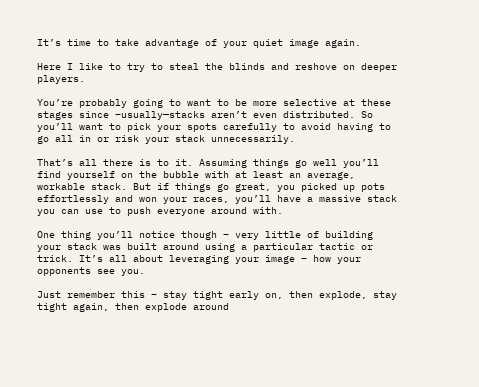It’s time to take advantage of your quiet image again.

Here I like to try to steal the blinds and reshove on deeper players.

You’re probably going to want to be more selective at these stages since –usually—stacks aren’t even distributed. So you’ll want to pick your spots carefully to avoid having to go all in or risk your stack unnecessarily.

That’s all there is to it. Assuming things go well you’ll find yourself on the bubble with at least an average, workable stack. But if things go great, you picked up pots effortlessly and won your races, you’ll have a massive stack you can use to push everyone around with.

One thing you’ll notice though – very little of building your stack was built around using a particular tactic or trick. It’s all about leveraging your image – how your opponents see you.

Just remember this – stay tight early on, then explode, stay tight again, then explode around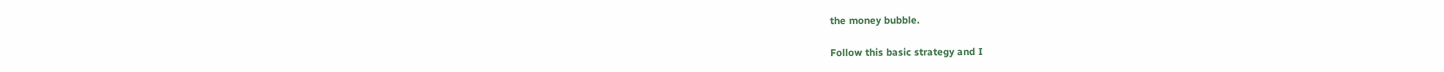the money bubble.

Follow this basic strategy and I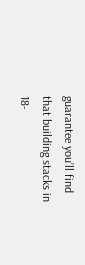guarantee you’ll find that building stacks in 18-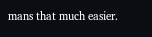mans that much easier.